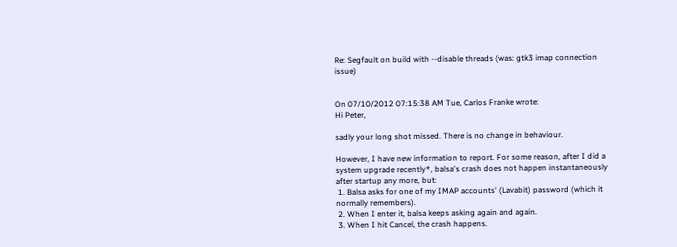Re: Segfault on build with --disable threads (was: gtk3 imap connection issue)


On 07/10/2012 07:15:38 AM Tue, Carlos Franke wrote:
Hi Peter,

sadly your long shot missed. There is no change in behaviour.

However, I have new information to report. For some reason, after I did a system upgrade recently*, balsa's crash does not happen instantaneously after startup any more, but:
 1. Balsa asks for one of my IMAP accounts' (Lavabit) password (which it normally remembers).
 2. When I enter it, balsa keeps asking again and again.
 3. When I hit Cancel, the crash happens.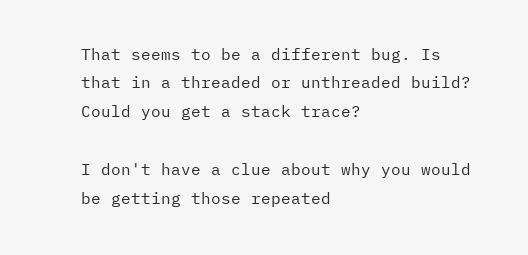That seems to be a different bug. Is that in a threaded or unthreaded build? Could you get a stack trace?

I don't have a clue about why you would be getting those repeated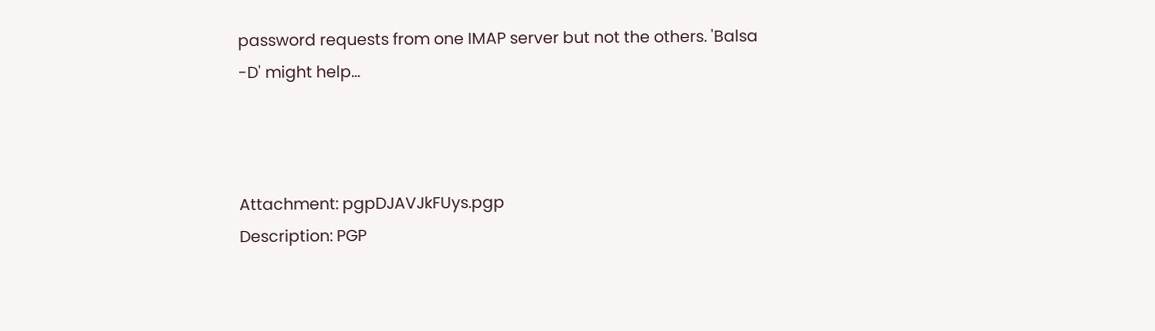password requests from one IMAP server but not the others. 'Balsa -D' might help...



Attachment: pgpDJAVJkFUys.pgp
Description: PGP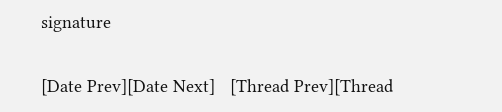signature

[Date Prev][Date Next]   [Thread Prev][Thread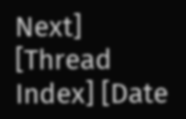Next]   [Thread Index] [Date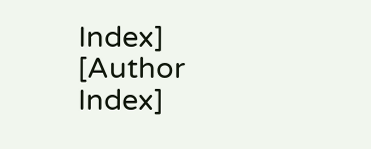Index] [Author Index]